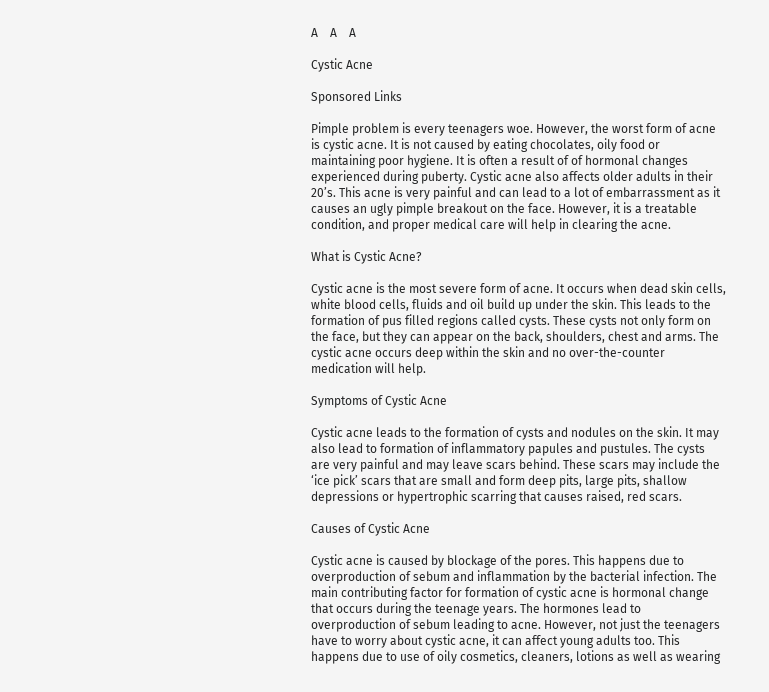A    A    A

Cystic Acne

Sponsored Links

Pimple problem is every teenagers woe. However, the worst form of acne is cystic acne. It is not caused by eating chocolates, oily food or maintaining poor hygiene. It is often a result of of hormonal changes experienced during puberty. Cystic acne also affects older adults in their 20’s. This acne is very painful and can lead to a lot of embarrassment as it causes an ugly pimple breakout on the face. However, it is a treatable condition, and proper medical care will help in clearing the acne.

What is Cystic Acne?

Cystic acne is the most severe form of acne. It occurs when dead skin cells, white blood cells, fluids and oil build up under the skin. This leads to the formation of pus filled regions called cysts. These cysts not only form on the face, but they can appear on the back, shoulders, chest and arms. The cystic acne occurs deep within the skin and no over-the-counter medication will help.

Symptoms of Cystic Acne

Cystic acne leads to the formation of cysts and nodules on the skin. It may also lead to formation of inflammatory papules and pustules. The cysts are very painful and may leave scars behind. These scars may include the ‘ice pick’ scars that are small and form deep pits, large pits, shallow depressions or hypertrophic scarring that causes raised, red scars.

Causes of Cystic Acne

Cystic acne is caused by blockage of the pores. This happens due to overproduction of sebum and inflammation by the bacterial infection. The main contributing factor for formation of cystic acne is hormonal change that occurs during the teenage years. The hormones lead to overproduction of sebum leading to acne. However, not just the teenagers have to worry about cystic acne, it can affect young adults too. This happens due to use of oily cosmetics, cleaners, lotions as well as wearing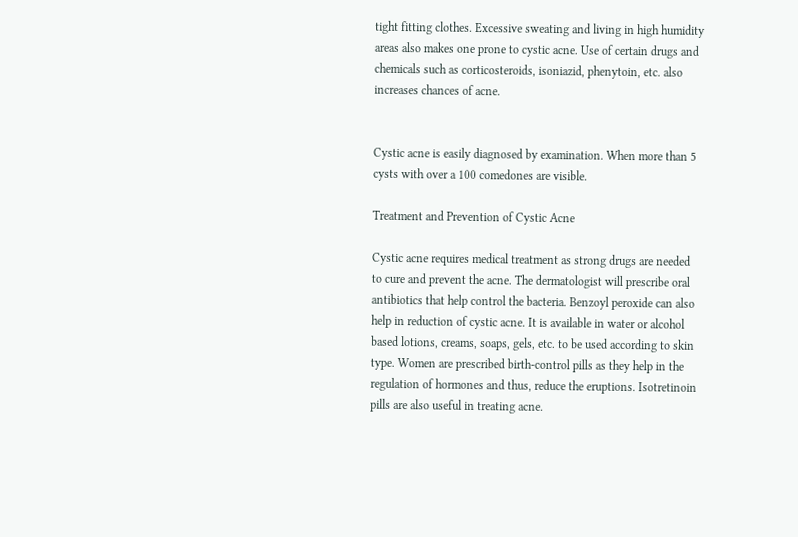tight fitting clothes. Excessive sweating and living in high humidity areas also makes one prone to cystic acne. Use of certain drugs and chemicals such as corticosteroids, isoniazid, phenytoin, etc. also increases chances of acne.


Cystic acne is easily diagnosed by examination. When more than 5 cysts with over a 100 comedones are visible.

Treatment and Prevention of Cystic Acne

Cystic acne requires medical treatment as strong drugs are needed to cure and prevent the acne. The dermatologist will prescribe oral antibiotics that help control the bacteria. Benzoyl peroxide can also help in reduction of cystic acne. It is available in water or alcohol based lotions, creams, soaps, gels, etc. to be used according to skin type. Women are prescribed birth-control pills as they help in the regulation of hormones and thus, reduce the eruptions. Isotretinoin pills are also useful in treating acne.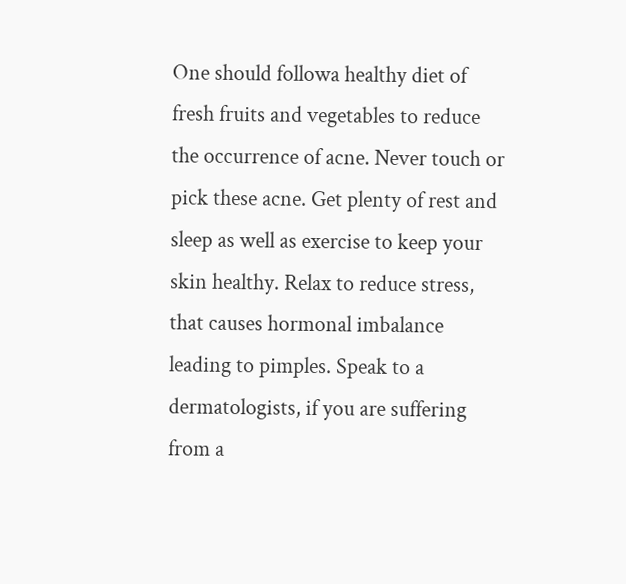One should followa healthy diet of fresh fruits and vegetables to reduce the occurrence of acne. Never touch or pick these acne. Get plenty of rest and sleep as well as exercise to keep your skin healthy. Relax to reduce stress, that causes hormonal imbalance leading to pimples. Speak to a dermatologists, if you are suffering from a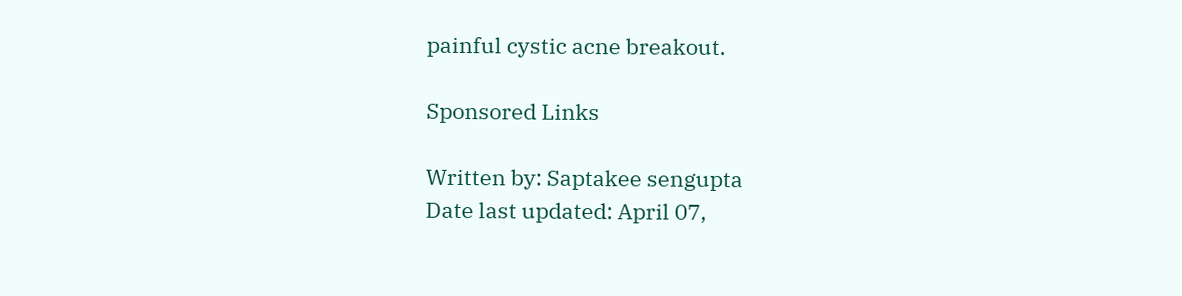painful cystic acne breakout.

Sponsored Links

Written by: Saptakee sengupta
Date last updated: April 07,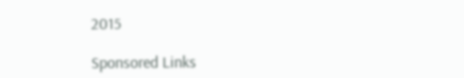2015

Sponsored Links